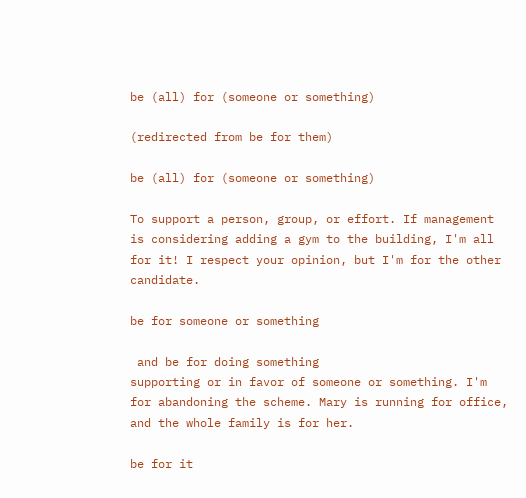be (all) for (someone or something)

(redirected from be for them)

be (all) for (someone or something)

To support a person, group, or effort. If management is considering adding a gym to the building, I'm all for it! I respect your opinion, but I'm for the other candidate.

be for someone or something

 and be for doing something
supporting or in favor of someone or something. I'm for abandoning the scheme. Mary is running for office, and the whole family is for her.

be for it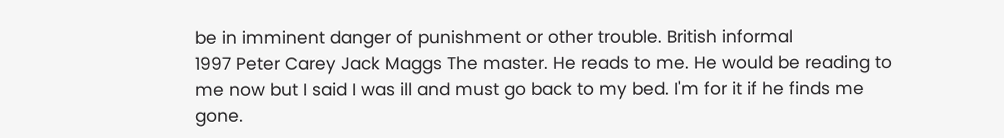be in imminent danger of punishment or other trouble. British informal
1997 Peter Carey Jack Maggs The master. He reads to me. He would be reading to me now but I said I was ill and must go back to my bed. I'm for it if he finds me gone.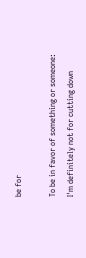be for

To be in favor of something or someone: I'm definitely not for cutting down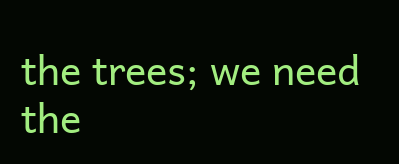the trees; we need the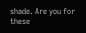shade. Are you for these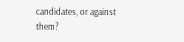candidates, or against them?